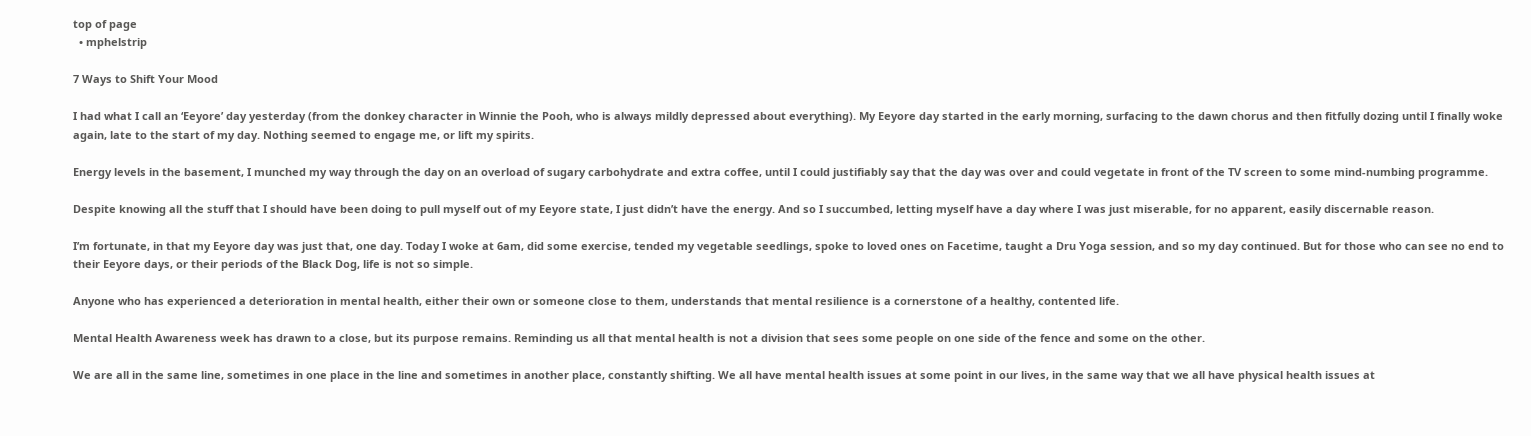top of page
  • mphelstrip

7 Ways to Shift Your Mood

I had what I call an ‘Eeyore’ day yesterday (from the donkey character in Winnie the Pooh, who is always mildly depressed about everything). My Eeyore day started in the early morning, surfacing to the dawn chorus and then fitfully dozing until I finally woke again, late to the start of my day. Nothing seemed to engage me, or lift my spirits.

Energy levels in the basement, I munched my way through the day on an overload of sugary carbohydrate and extra coffee, until I could justifiably say that the day was over and could vegetate in front of the TV screen to some mind-numbing programme.

Despite knowing all the stuff that I should have been doing to pull myself out of my Eeyore state, I just didn’t have the energy. And so I succumbed, letting myself have a day where I was just miserable, for no apparent, easily discernable reason.

I’m fortunate, in that my Eeyore day was just that, one day. Today I woke at 6am, did some exercise, tended my vegetable seedlings, spoke to loved ones on Facetime, taught a Dru Yoga session, and so my day continued. But for those who can see no end to their Eeyore days, or their periods of the Black Dog, life is not so simple.

Anyone who has experienced a deterioration in mental health, either their own or someone close to them, understands that mental resilience is a cornerstone of a healthy, contented life.

Mental Health Awareness week has drawn to a close, but its purpose remains. Reminding us all that mental health is not a division that sees some people on one side of the fence and some on the other.

We are all in the same line, sometimes in one place in the line and sometimes in another place, constantly shifting. We all have mental health issues at some point in our lives, in the same way that we all have physical health issues at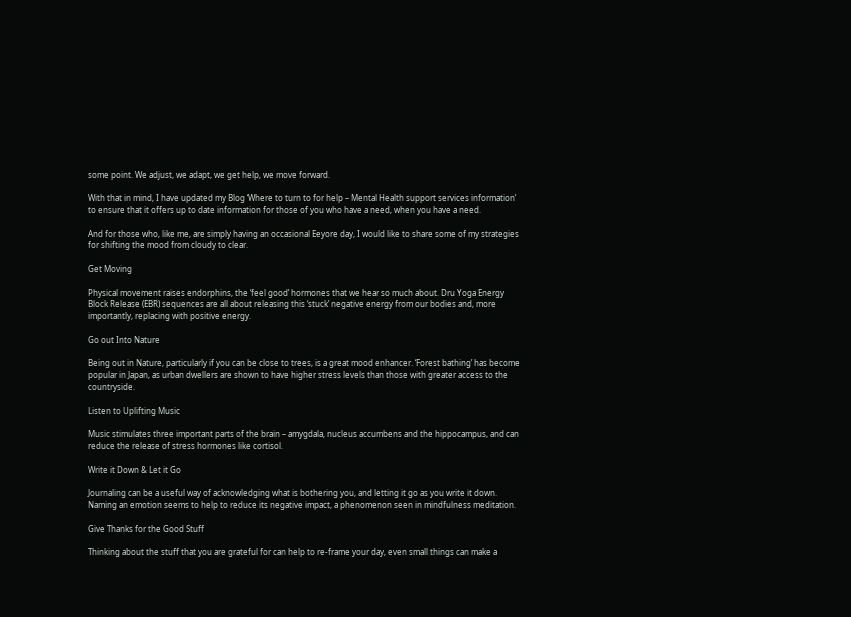some point. We adjust, we adapt, we get help, we move forward.

With that in mind, I have updated my Blog ‘Where to turn to for help – Mental Health support services information’ to ensure that it offers up to date information for those of you who have a need, when you have a need.

And for those who, like me, are simply having an occasional Eeyore day, I would like to share some of my strategies for shifting the mood from cloudy to clear.

Get Moving

Physical movement raises endorphins, the ‘feel good’ hormones that we hear so much about. Dru Yoga Energy Block Release (EBR) sequences are all about releasing this ‘stuck’ negative energy from our bodies and, more importantly, replacing with positive energy.

Go out Into Nature

Being out in Nature, particularly if you can be close to trees, is a great mood enhancer. ‘Forest bathing’ has become popular in Japan, as urban dwellers are shown to have higher stress levels than those with greater access to the countryside.

Listen to Uplifting Music

Music stimulates three important parts of the brain – amygdala, nucleus accumbens and the hippocampus, and can reduce the release of stress hormones like cortisol.

Write it Down & Let it Go

Journaling can be a useful way of acknowledging what is bothering you, and letting it go as you write it down. Naming an emotion seems to help to reduce its negative impact, a phenomenon seen in mindfulness meditation.

Give Thanks for the Good Stuff

Thinking about the stuff that you are grateful for can help to re-frame your day, even small things can make a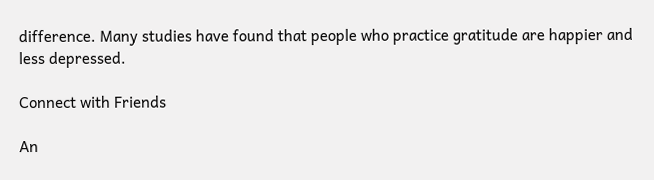difference. Many studies have found that people who practice gratitude are happier and less depressed.

Connect with Friends

An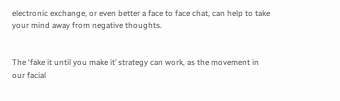electronic exchange, or even better a face to face chat, can help to take your mind away from negative thoughts.


The ‘fake it until you make it’ strategy can work, as the movement in our facial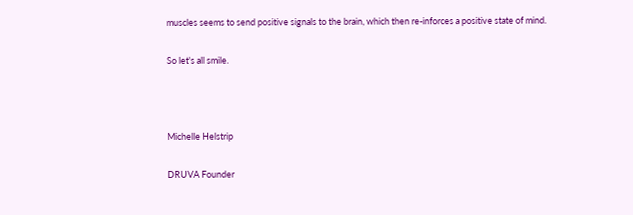muscles seems to send positive signals to the brain, which then re-inforces a positive state of mind.

So let's all smile.



Michelle Helstrip

DRUVA Founder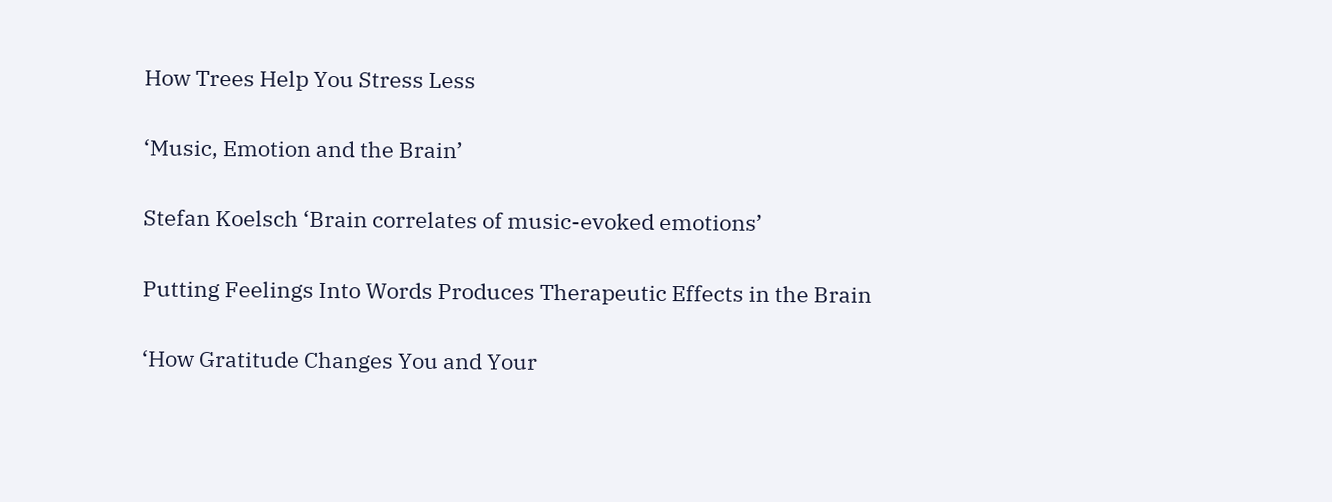How Trees Help You Stress Less

‘Music, Emotion and the Brain’

Stefan Koelsch ‘Brain correlates of music-evoked emotions’

Putting Feelings Into Words Produces Therapeutic Effects in the Brain

‘How Gratitude Changes You and Your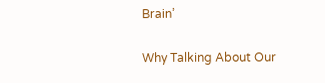Brain’

Why Talking About Our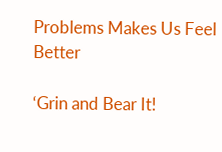Problems Makes Us Feel Better

‘Grin and Bear It!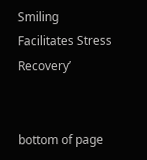Smiling Facilitates Stress Recovery’


bottom of page